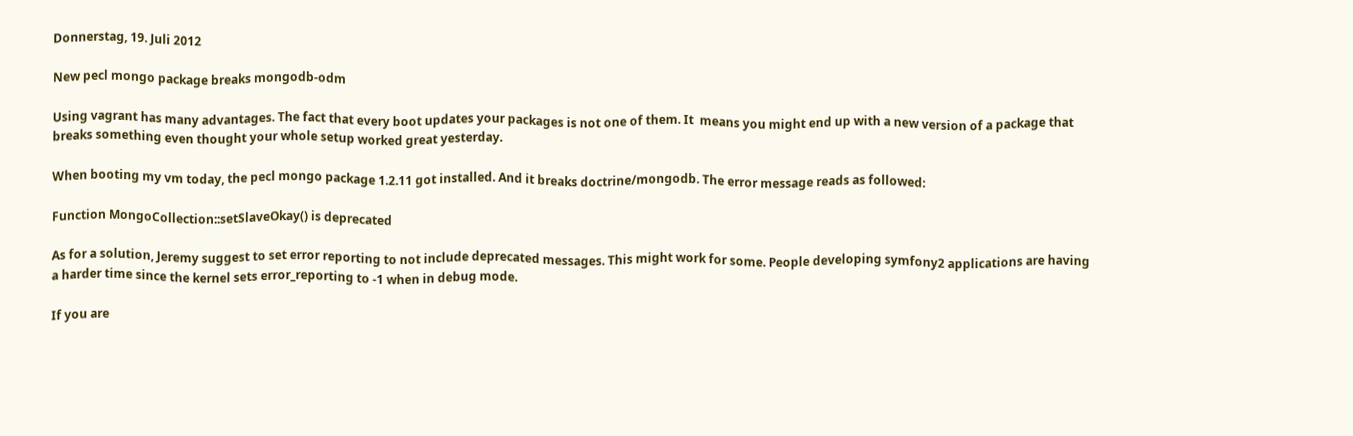Donnerstag, 19. Juli 2012

New pecl mongo package breaks mongodb-odm

Using vagrant has many advantages. The fact that every boot updates your packages is not one of them. It  means you might end up with a new version of a package that breaks something even thought your whole setup worked great yesterday.

When booting my vm today, the pecl mongo package 1.2.11 got installed. And it breaks doctrine/mongodb. The error message reads as followed:

Function MongoCollection::setSlaveOkay() is deprecated

As for a solution, Jeremy suggest to set error reporting to not include deprecated messages. This might work for some. People developing symfony2 applications are having a harder time since the kernel sets error_reporting to -1 when in debug mode.

If you are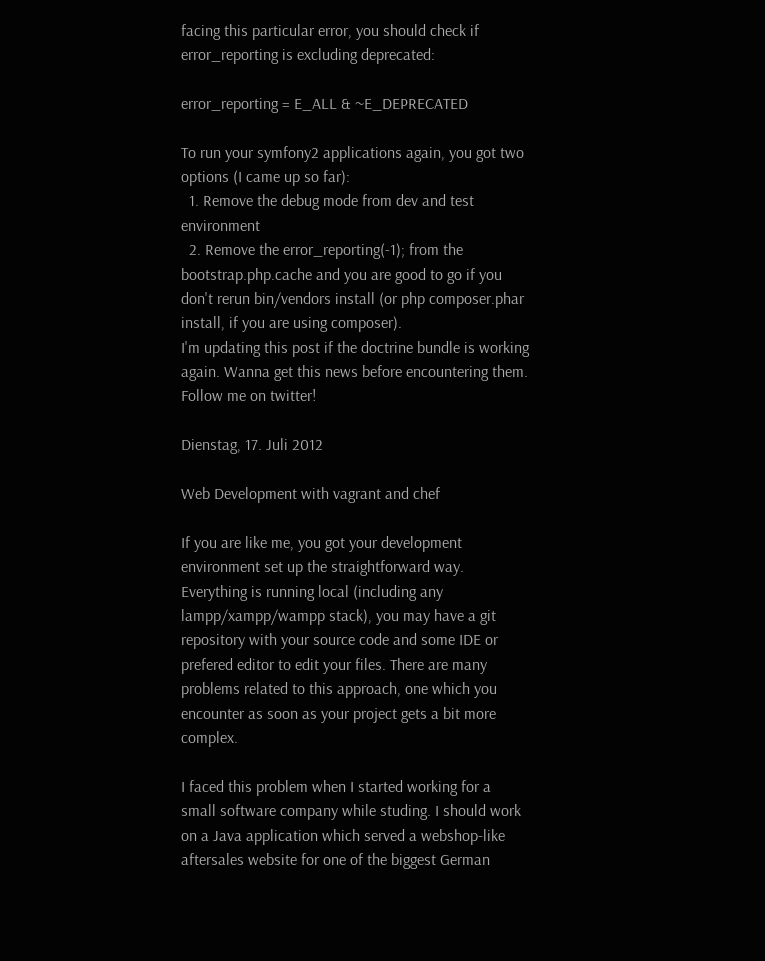facing this particular error, you should check if error_reporting is excluding deprecated:

error_reporting = E_ALL & ~E_DEPRECATED

To run your symfony2 applications again, you got two options (I came up so far):
  1. Remove the debug mode from dev and test environment
  2. Remove the error_reporting(-1); from the bootstrap.php.cache and you are good to go if you don't rerun bin/vendors install (or php composer.phar install, if you are using composer).
I'm updating this post if the doctrine bundle is working again. Wanna get this news before encountering them. Follow me on twitter!

Dienstag, 17. Juli 2012

Web Development with vagrant and chef

If you are like me, you got your development environment set up the straightforward way. Everything is running local (including any lampp/xampp/wampp stack), you may have a git repository with your source code and some IDE or prefered editor to edit your files. There are many problems related to this approach, one which you encounter as soon as your project gets a bit more complex.

I faced this problem when I started working for a small software company while studing. I should work on a Java application which served a webshop-like aftersales website for one of the biggest German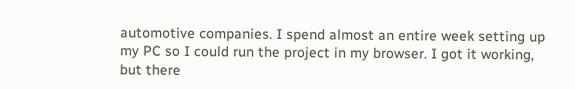automotive companies. I spend almost an entire week setting up my PC so I could run the project in my browser. I got it working, but there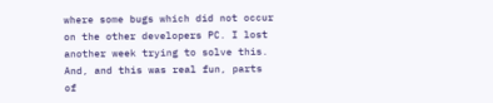where some bugs which did not occur on the other developers PC. I lost another week trying to solve this. And, and this was real fun, parts of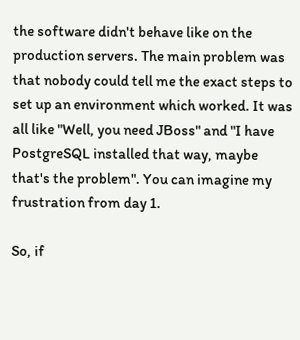the software didn't behave like on the production servers. The main problem was that nobody could tell me the exact steps to set up an environment which worked. It was all like "Well, you need JBoss" and "I have PostgreSQL installed that way, maybe that's the problem". You can imagine my frustration from day 1.

So, if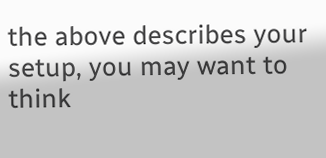the above describes your setup, you may want to think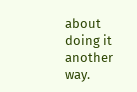about doing it another way.